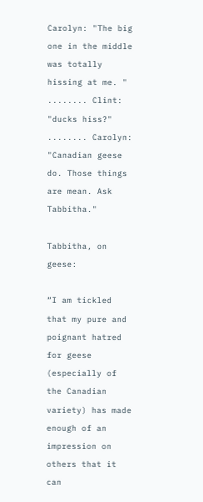Carolyn: "The big one in the middle was totally hissing at me. " ........ Clint: "ducks hiss?" ........ Carolyn: "Canadian geese do. Those things are mean. Ask Tabbitha."

Tabbitha, on geese:

“I am tickled that my pure and poignant hatred for geese (especially of the Canadian variety) has made enough of an impression on others that it can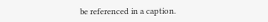be referenced in a caption.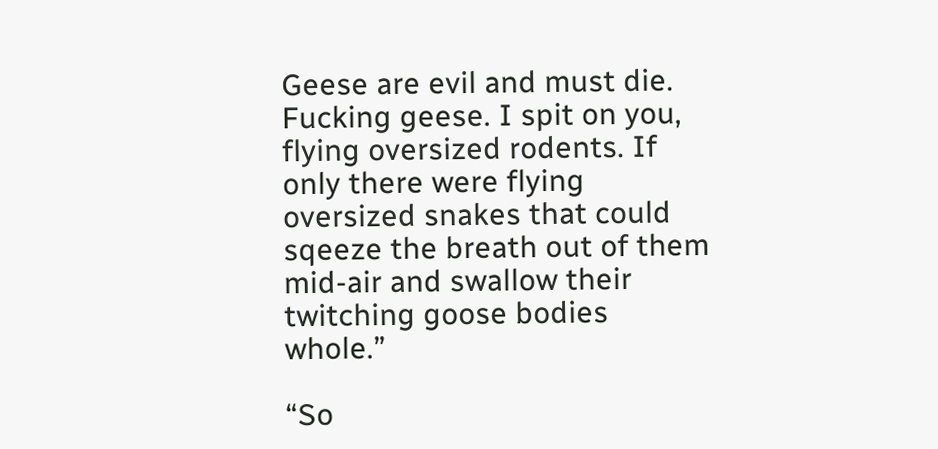Geese are evil and must die. Fucking geese. I spit on you, flying oversized rodents. If only there were flying oversized snakes that could sqeeze the breath out of them mid-air and swallow their twitching goose bodies whole.”

“So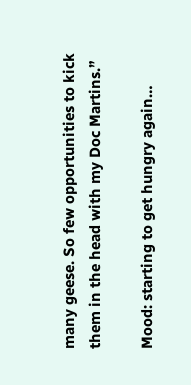many geese. So few opportunities to kick them in the head with my Doc Martins.”

Mood: starting to get hungry again…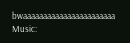bwaaaaaaaaaaaaaaaaaaaaaaa
Music: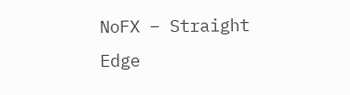NoFX – Straight Edge